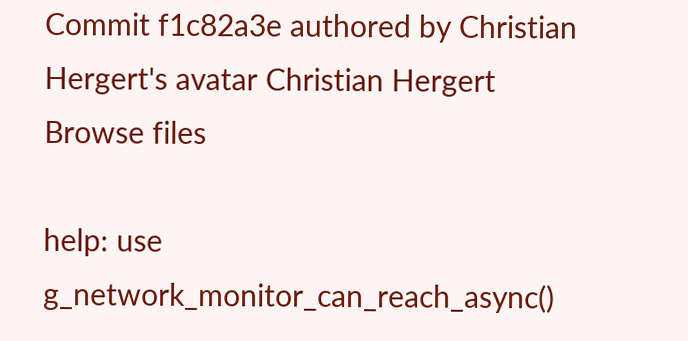Commit f1c82a3e authored by Christian Hergert's avatar Christian Hergert
Browse files

help: use g_network_monitor_can_reach_async()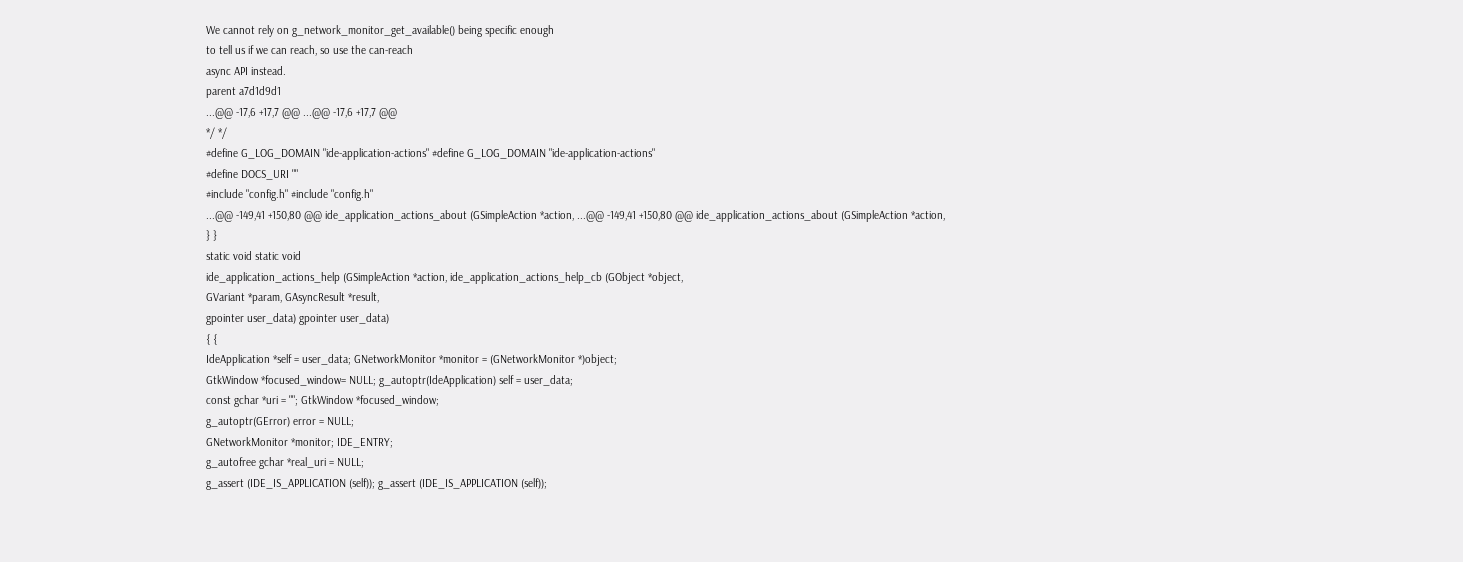We cannot rely on g_network_monitor_get_available() being specific enough
to tell us if we can reach, so use the can-reach
async API instead.
parent a7d1d9d1
...@@ -17,6 +17,7 @@ ...@@ -17,6 +17,7 @@
*/ */
#define G_LOG_DOMAIN "ide-application-actions" #define G_LOG_DOMAIN "ide-application-actions"
#define DOCS_URI ""
#include "config.h" #include "config.h"
...@@ -149,41 +150,80 @@ ide_application_actions_about (GSimpleAction *action, ...@@ -149,41 +150,80 @@ ide_application_actions_about (GSimpleAction *action,
} }
static void static void
ide_application_actions_help (GSimpleAction *action, ide_application_actions_help_cb (GObject *object,
GVariant *param, GAsyncResult *result,
gpointer user_data) gpointer user_data)
{ {
IdeApplication *self = user_data; GNetworkMonitor *monitor = (GNetworkMonitor *)object;
GtkWindow *focused_window= NULL; g_autoptr(IdeApplication) self = user_data;
const gchar *uri = ""; GtkWindow *focused_window;
g_autoptr(GError) error = NULL;
GNetworkMonitor *monitor; IDE_ENTRY;
g_autofree gchar *real_uri = NULL;
g_assert (IDE_IS_APPLICATION (self)); g_assert (IDE_IS_APPLICATION (self));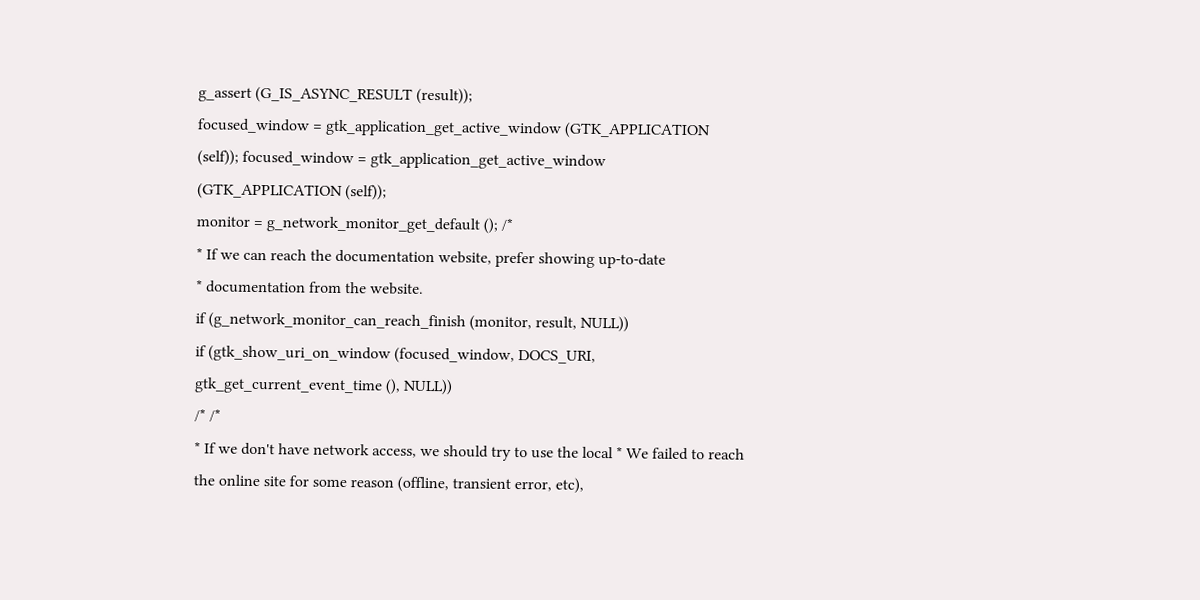g_assert (G_IS_ASYNC_RESULT (result));
focused_window = gtk_application_get_active_window (GTK_APPLICATION (self)); focused_window = gtk_application_get_active_window (GTK_APPLICATION (self));
monitor = g_network_monitor_get_default (); /*
* If we can reach the documentation website, prefer showing up-to-date
* documentation from the website.
if (g_network_monitor_can_reach_finish (monitor, result, NULL))
if (gtk_show_uri_on_window (focused_window, DOCS_URI, gtk_get_current_event_time (), NULL))
/* /*
* If we don't have network access, we should try to use the local * We failed to reach the online site for some reason (offline, transient error, etc),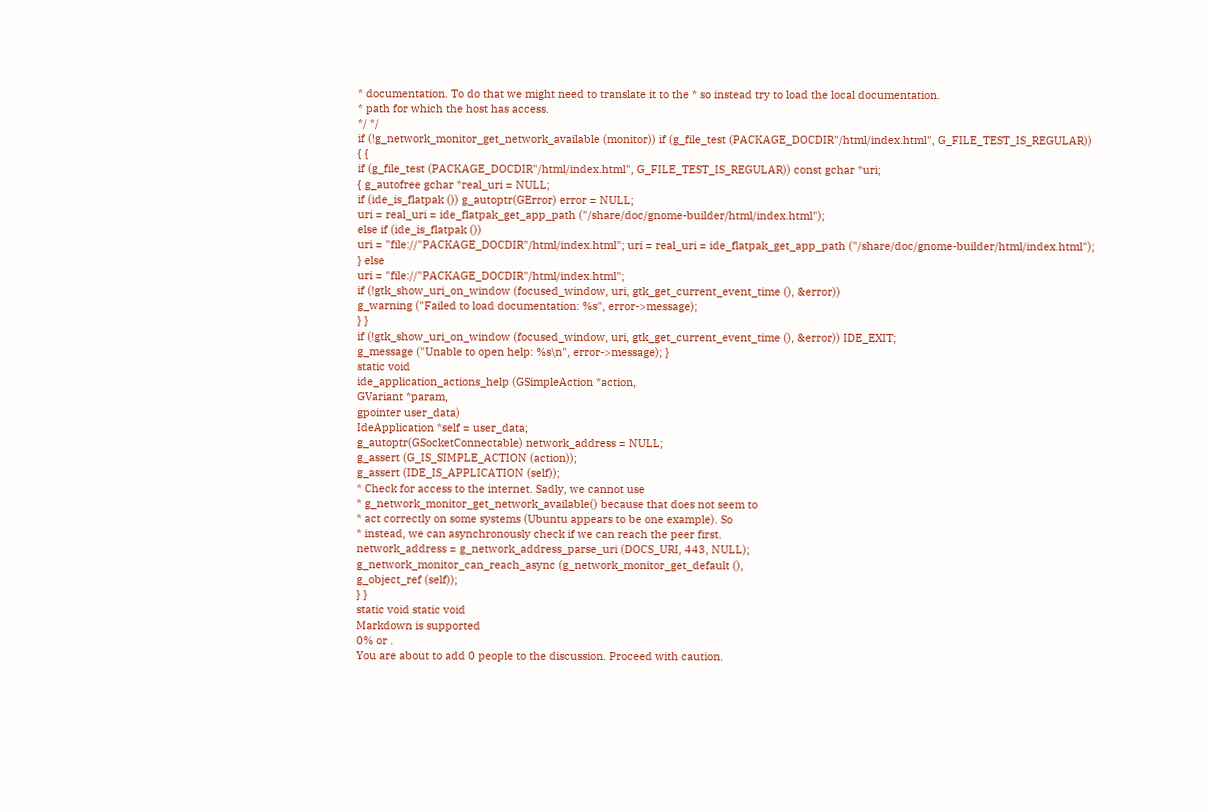* documentation. To do that we might need to translate it to the * so instead try to load the local documentation.
* path for which the host has access.
*/ */
if (!g_network_monitor_get_network_available (monitor)) if (g_file_test (PACKAGE_DOCDIR"/html/index.html", G_FILE_TEST_IS_REGULAR))
{ {
if (g_file_test (PACKAGE_DOCDIR"/html/index.html", G_FILE_TEST_IS_REGULAR)) const gchar *uri;
{ g_autofree gchar *real_uri = NULL;
if (ide_is_flatpak ()) g_autoptr(GError) error = NULL;
uri = real_uri = ide_flatpak_get_app_path ("/share/doc/gnome-builder/html/index.html");
else if (ide_is_flatpak ())
uri = "file://"PACKAGE_DOCDIR"/html/index.html"; uri = real_uri = ide_flatpak_get_app_path ("/share/doc/gnome-builder/html/index.html");
} else
uri = "file://"PACKAGE_DOCDIR"/html/index.html";
if (!gtk_show_uri_on_window (focused_window, uri, gtk_get_current_event_time (), &error))
g_warning ("Failed to load documentation: %s", error->message);
} }
if (!gtk_show_uri_on_window (focused_window, uri, gtk_get_current_event_time (), &error)) IDE_EXIT;
g_message ("Unable to open help: %s\n", error->message); }
static void
ide_application_actions_help (GSimpleAction *action,
GVariant *param,
gpointer user_data)
IdeApplication *self = user_data;
g_autoptr(GSocketConnectable) network_address = NULL;
g_assert (G_IS_SIMPLE_ACTION (action));
g_assert (IDE_IS_APPLICATION (self));
* Check for access to the internet. Sadly, we cannot use
* g_network_monitor_get_network_available() because that does not seem to
* act correctly on some systems (Ubuntu appears to be one example). So
* instead, we can asynchronously check if we can reach the peer first.
network_address = g_network_address_parse_uri (DOCS_URI, 443, NULL);
g_network_monitor_can_reach_async (g_network_monitor_get_default (),
g_object_ref (self));
} }
static void static void
Markdown is supported
0% or .
You are about to add 0 people to the discussion. Proceed with caution.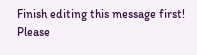Finish editing this message first!
Please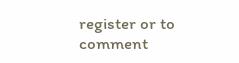register or to comment